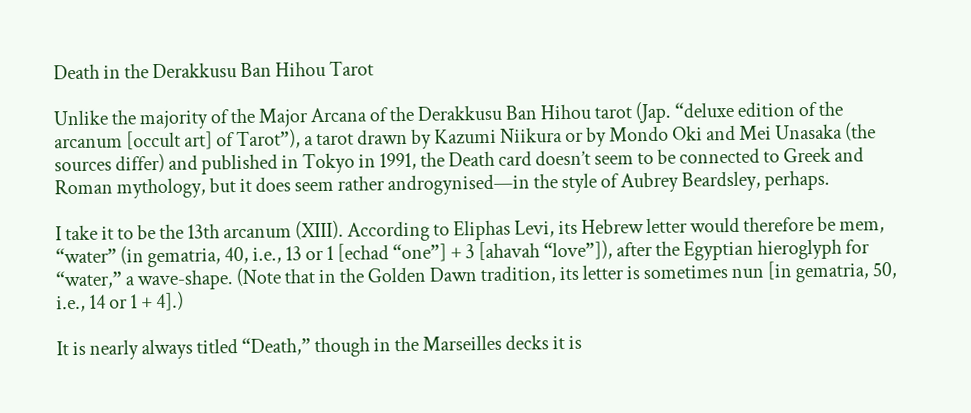Death in the Derakkusu Ban Hihou Tarot

Unlike the majority of the Major Arcana of the Derakkusu Ban Hihou tarot (Jap. “deluxe edition of the arcanum [occult art] of Tarot”), a tarot drawn by Kazumi Niikura or by Mondo Oki and Mei Unasaka (the sources differ) and published in Tokyo in 1991, the Death card doesn’t seem to be connected to Greek and Roman mythology, but it does seem rather androgynised—in the style of Aubrey Beardsley, perhaps.

I take it to be the 13th arcanum (XIII). According to Eliphas Levi, its Hebrew letter would therefore be mem, “water” (in gematria, 40, i.e., 13 or 1 [echad “one”] + 3 [ahavah “love”]), after the Egyptian hieroglyph for “water,” a wave-shape. (Note that in the Golden Dawn tradition, its letter is sometimes nun [in gematria, 50, i.e., 14 or 1 + 4].)

It is nearly always titled “Death,” though in the Marseilles decks it is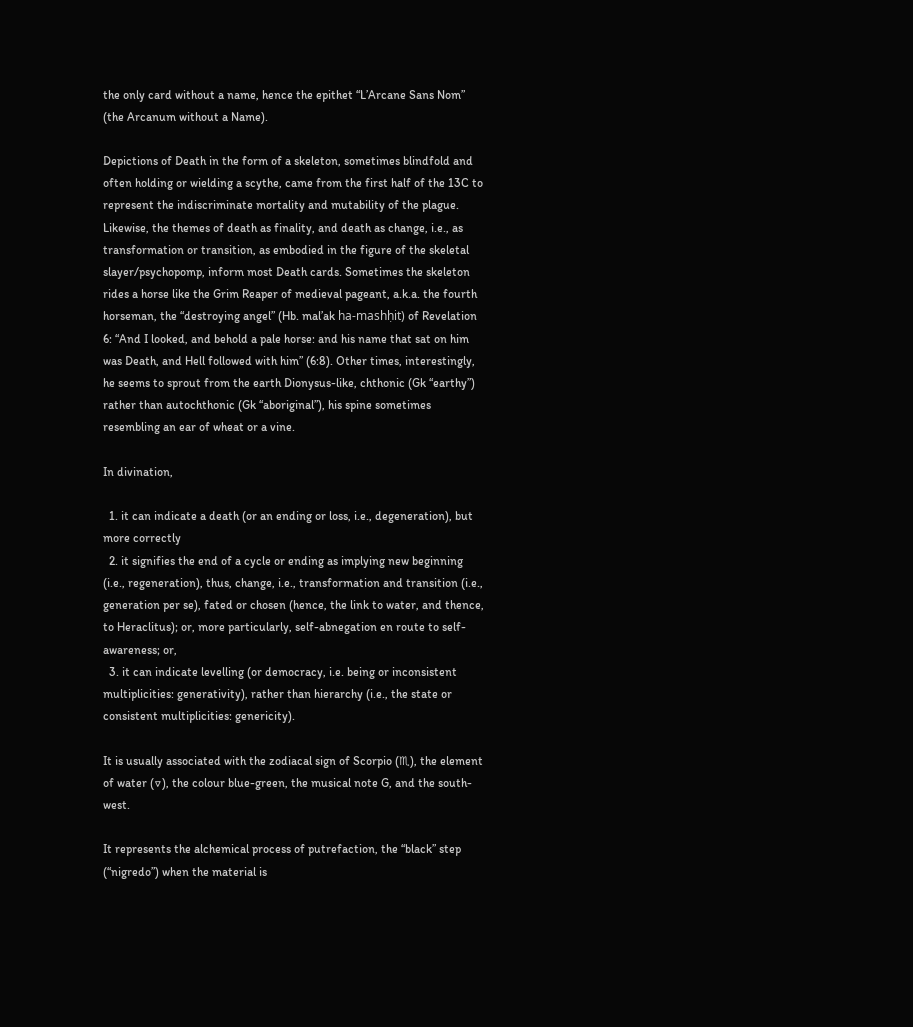the only card without a name, hence the epithet “L’Arcane Sans Nom” (the Arcanum without a Name).

Depictions of Death in the form of a skeleton, sometimes blindfold and often holding or wielding a scythe, came from the first half of the 13C to represent the indiscriminate mortality and mutability of the plague. Likewise, the themes of death as finality, and death as change, i.e., as transformation or transition, as embodied in the figure of the skeletal slayer/psychopomp, inform most Death cards. Sometimes the skeleton rides a horse like the Grim Reaper of medieval pageant, a.k.a. the fourth horseman, the “destroying angel” (Hb. mal’ak ha-mashḥit) of Revelation 6: “And I looked, and behold a pale horse: and his name that sat on him was Death, and Hell followed with him” (6:8). Other times, interestingly, he seems to sprout from the earth Dionysus-like, chthonic (Gk “earthy”) rather than autochthonic (Gk “aboriginal”), his spine sometimes resembling an ear of wheat or a vine.

In divination,

  1. it can indicate a death (or an ending or loss, i.e., degeneration), but more correctly
  2. it signifies the end of a cycle or ending as implying new beginning (i.e., regeneration), thus, change, i.e., transformation and transition (i.e., generation per se), fated or chosen (hence, the link to water, and thence, to Heraclitus); or, more particularly, self-abnegation en route to self-awareness; or,
  3. it can indicate levelling (or democracy, i.e. being or inconsistent multiplicities: generativity), rather than hierarchy (i.e., the state or consistent multiplicities: genericity).

It is usually associated with the zodiacal sign of Scorpio (♏), the element of water (▽), the colour blue-green, the musical note G, and the south-west.

It represents the alchemical process of putrefaction, the “black” step (“nigredo”) when the material is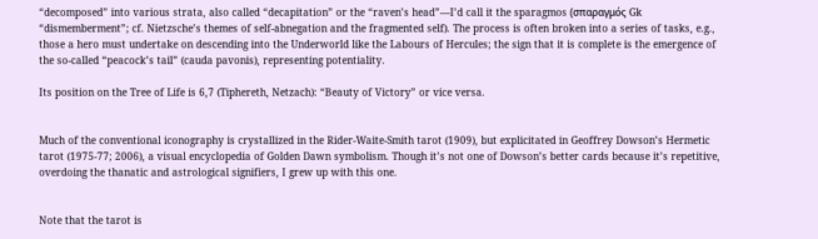“decomposed” into various strata, also called “decapitation” or the “raven’s head”—I’d call it the sparagmos (σπαραγμός Gk “dismemberment”; cf. Nietzsche’s themes of self-abnegation and the fragmented self). The process is often broken into a series of tasks, e.g., those a hero must undertake on descending into the Underworld like the Labours of Hercules; the sign that it is complete is the emergence of the so-called “peacock’s tail” (cauda pavonis), representing potentiality.

Its position on the Tree of Life is 6,7 (Tiphereth, Netzach): “Beauty of Victory” or vice versa.


Much of the conventional iconography is crystallized in the Rider-Waite-Smith tarot (1909), but explicitated in Geoffrey Dowson’s Hermetic tarot (1975-77; 2006), a visual encyclopedia of Golden Dawn symbolism. Though it’s not one of Dowson’s better cards because it’s repetitive, overdoing the thanatic and astrological signifiers, I grew up with this one.


Note that the tarot is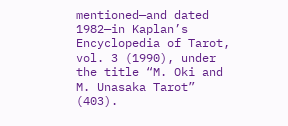mentioned—and dated 1982—in Kaplan’s Encyclopedia of Tarot, vol. 3 (1990), under the title “M. Oki and M. Unasaka Tarot” (403).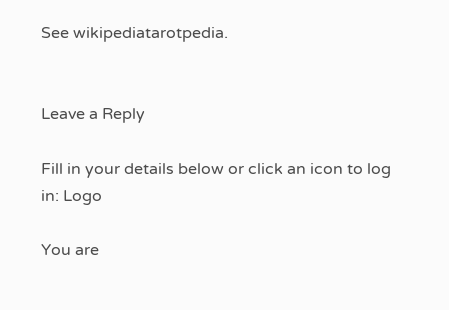See wikipediatarotpedia.


Leave a Reply

Fill in your details below or click an icon to log in: Logo

You are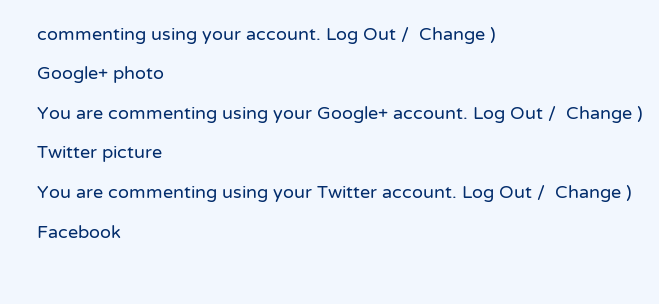commenting using your account. Log Out /  Change )

Google+ photo

You are commenting using your Google+ account. Log Out /  Change )

Twitter picture

You are commenting using your Twitter account. Log Out /  Change )

Facebook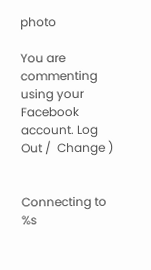photo

You are commenting using your Facebook account. Log Out /  Change )


Connecting to %s